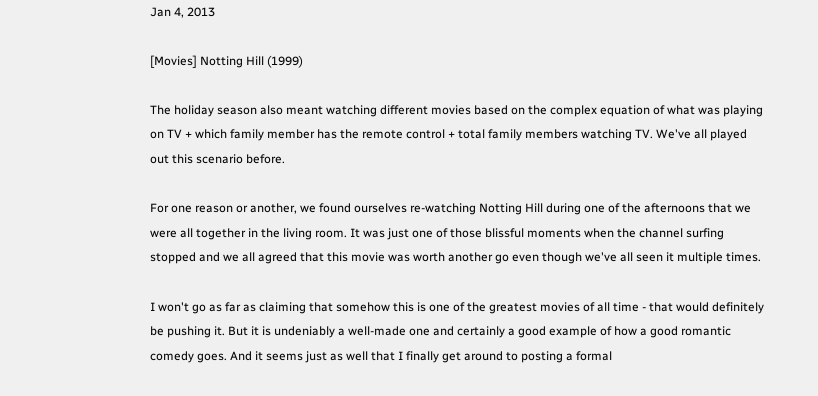Jan 4, 2013

[Movies] Notting Hill (1999)

The holiday season also meant watching different movies based on the complex equation of what was playing on TV + which family member has the remote control + total family members watching TV. We've all played out this scenario before.

For one reason or another, we found ourselves re-watching Notting Hill during one of the afternoons that we were all together in the living room. It was just one of those blissful moments when the channel surfing stopped and we all agreed that this movie was worth another go even though we've all seen it multiple times.

I won't go as far as claiming that somehow this is one of the greatest movies of all time - that would definitely be pushing it. But it is undeniably a well-made one and certainly a good example of how a good romantic comedy goes. And it seems just as well that I finally get around to posting a formal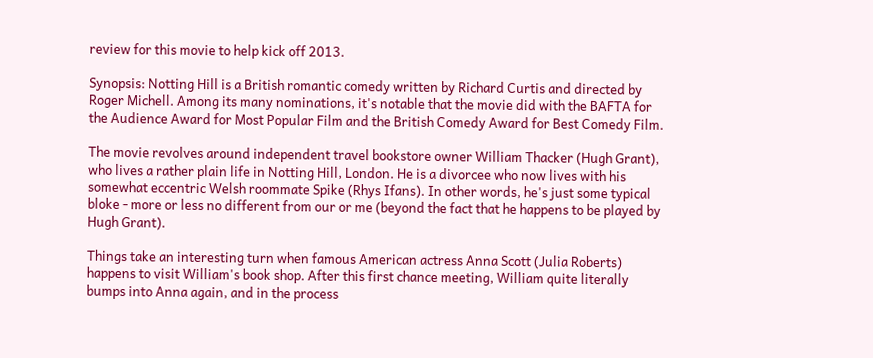review for this movie to help kick off 2013.

Synopsis: Notting Hill is a British romantic comedy written by Richard Curtis and directed by Roger Michell. Among its many nominations, it's notable that the movie did with the BAFTA for the Audience Award for Most Popular Film and the British Comedy Award for Best Comedy Film.

The movie revolves around independent travel bookstore owner William Thacker (Hugh Grant), who lives a rather plain life in Notting Hill, London. He is a divorcee who now lives with his somewhat eccentric Welsh roommate Spike (Rhys Ifans). In other words, he's just some typical bloke - more or less no different from our or me (beyond the fact that he happens to be played by Hugh Grant).

Things take an interesting turn when famous American actress Anna Scott (Julia Roberts) happens to visit William's book shop. After this first chance meeting, William quite literally bumps into Anna again, and in the process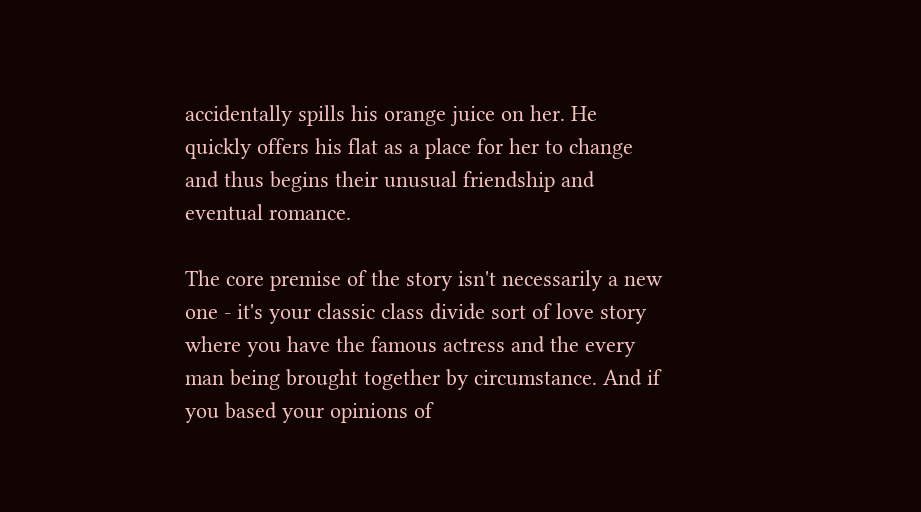accidentally spills his orange juice on her. He quickly offers his flat as a place for her to change and thus begins their unusual friendship and eventual romance.

The core premise of the story isn't necessarily a new one - it's your classic class divide sort of love story where you have the famous actress and the every man being brought together by circumstance. And if you based your opinions of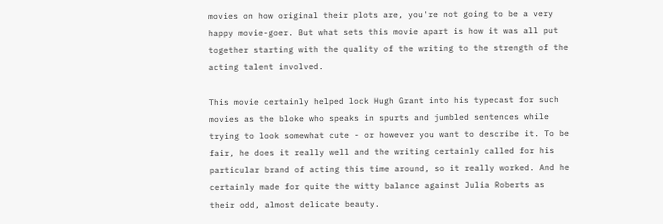movies on how original their plots are, you're not going to be a very happy movie-goer. But what sets this movie apart is how it was all put together starting with the quality of the writing to the strength of the acting talent involved.

This movie certainly helped lock Hugh Grant into his typecast for such movies as the bloke who speaks in spurts and jumbled sentences while trying to look somewhat cute - or however you want to describe it. To be fair, he does it really well and the writing certainly called for his particular brand of acting this time around, so it really worked. And he certainly made for quite the witty balance against Julia Roberts as their odd, almost delicate beauty.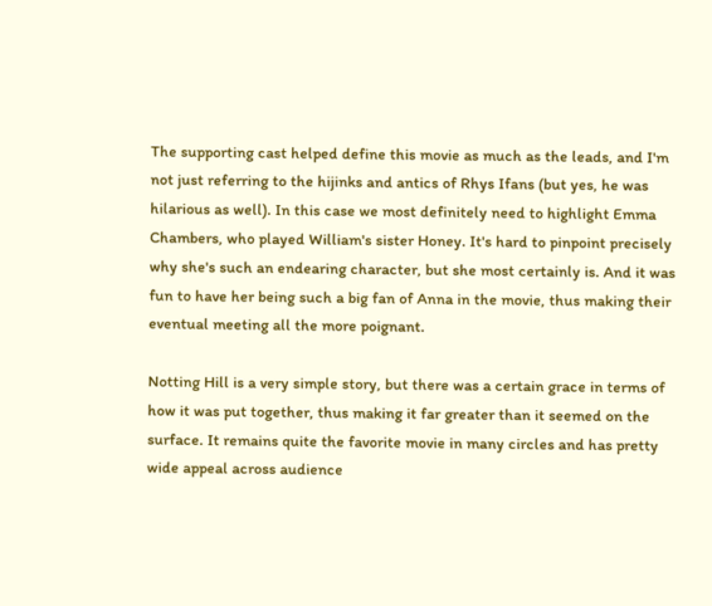The supporting cast helped define this movie as much as the leads, and I'm not just referring to the hijinks and antics of Rhys Ifans (but yes, he was hilarious as well). In this case we most definitely need to highlight Emma Chambers, who played William's sister Honey. It's hard to pinpoint precisely why she's such an endearing character, but she most certainly is. And it was fun to have her being such a big fan of Anna in the movie, thus making their eventual meeting all the more poignant.

Notting Hill is a very simple story, but there was a certain grace in terms of how it was put together, thus making it far greater than it seemed on the surface. It remains quite the favorite movie in many circles and has pretty wide appeal across audience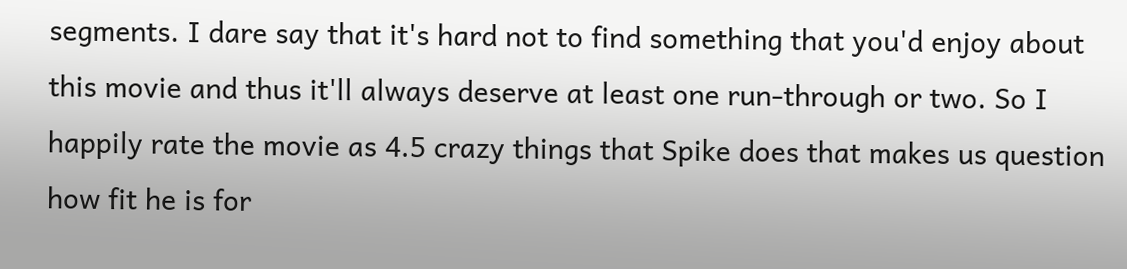segments. I dare say that it's hard not to find something that you'd enjoy about this movie and thus it'll always deserve at least one run-through or two. So I happily rate the movie as 4.5 crazy things that Spike does that makes us question how fit he is for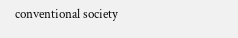conventional society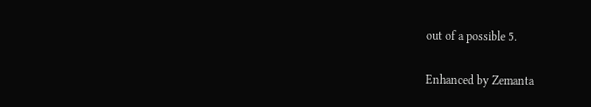out of a possible 5.

Enhanced by Zemanta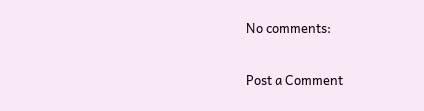No comments:

Post a Comment